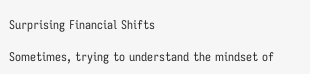Surprising Financial Shifts

Sometimes, trying to understand the mindset of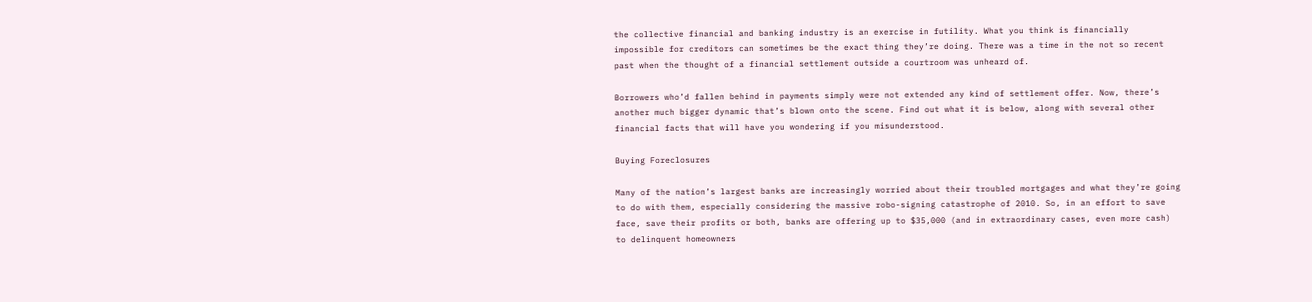the collective financial and banking industry is an exercise in futility. What you think is financially impossible for creditors can sometimes be the exact thing they’re doing. There was a time in the not so recent past when the thought of a financial settlement outside a courtroom was unheard of.

Borrowers who’d fallen behind in payments simply were not extended any kind of settlement offer. Now, there’s another much bigger dynamic that’s blown onto the scene. Find out what it is below, along with several other financial facts that will have you wondering if you misunderstood.

Buying Foreclosures

Many of the nation’s largest banks are increasingly worried about their troubled mortgages and what they’re going to do with them, especially considering the massive robo-signing catastrophe of 2010. So, in an effort to save face, save their profits or both, banks are offering up to $35,000 (and in extraordinary cases, even more cash) to delinquent homeowners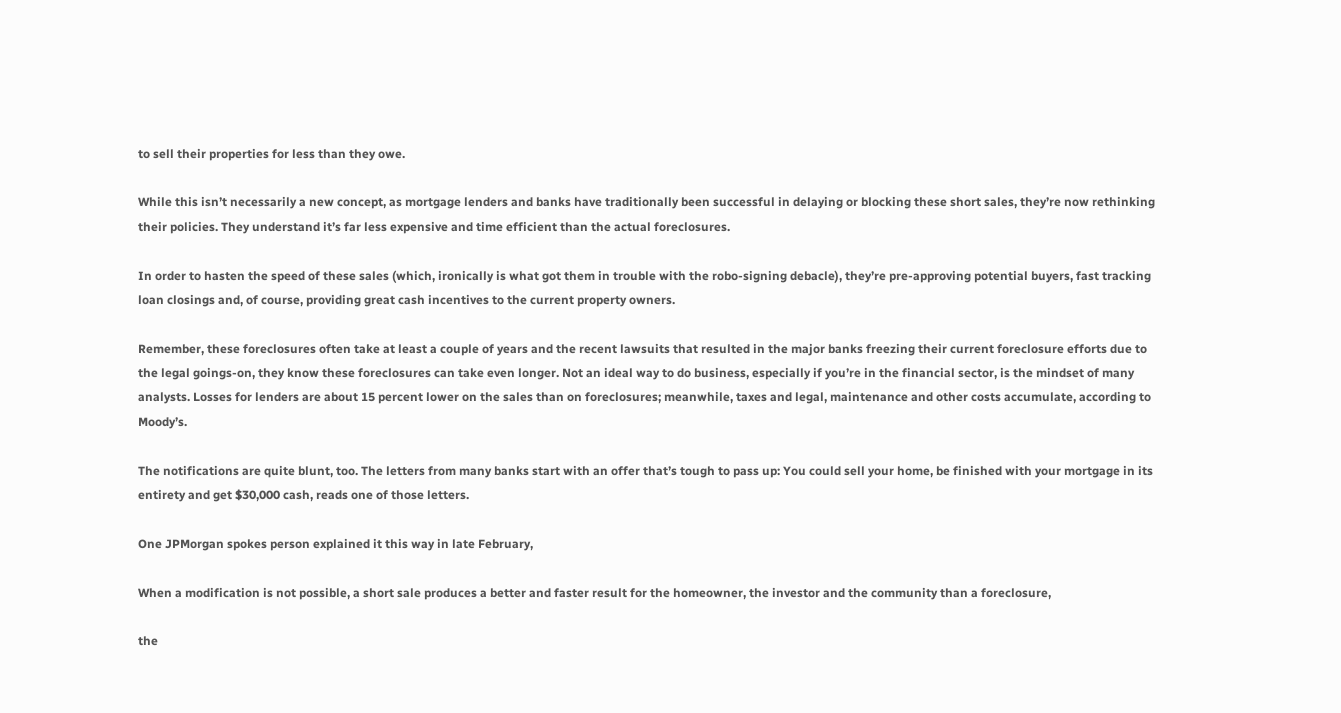to sell their properties for less than they owe.

While this isn’t necessarily a new concept, as mortgage lenders and banks have traditionally been successful in delaying or blocking these short sales, they’re now rethinking their policies. They understand it’s far less expensive and time efficient than the actual foreclosures.

In order to hasten the speed of these sales (which, ironically is what got them in trouble with the robo-signing debacle), they’re pre-approving potential buyers, fast tracking loan closings and, of course, providing great cash incentives to the current property owners.

Remember, these foreclosures often take at least a couple of years and the recent lawsuits that resulted in the major banks freezing their current foreclosure efforts due to the legal goings-on, they know these foreclosures can take even longer. Not an ideal way to do business, especially if you’re in the financial sector, is the mindset of many analysts. Losses for lenders are about 15 percent lower on the sales than on foreclosures; meanwhile, taxes and legal, maintenance and other costs accumulate, according to Moody’s.

The notifications are quite blunt, too. The letters from many banks start with an offer that’s tough to pass up: You could sell your home, be finished with your mortgage in its entirety and get $30,000 cash, reads one of those letters.

One JPMorgan spokes person explained it this way in late February,

When a modification is not possible, a short sale produces a better and faster result for the homeowner, the investor and the community than a foreclosure,

the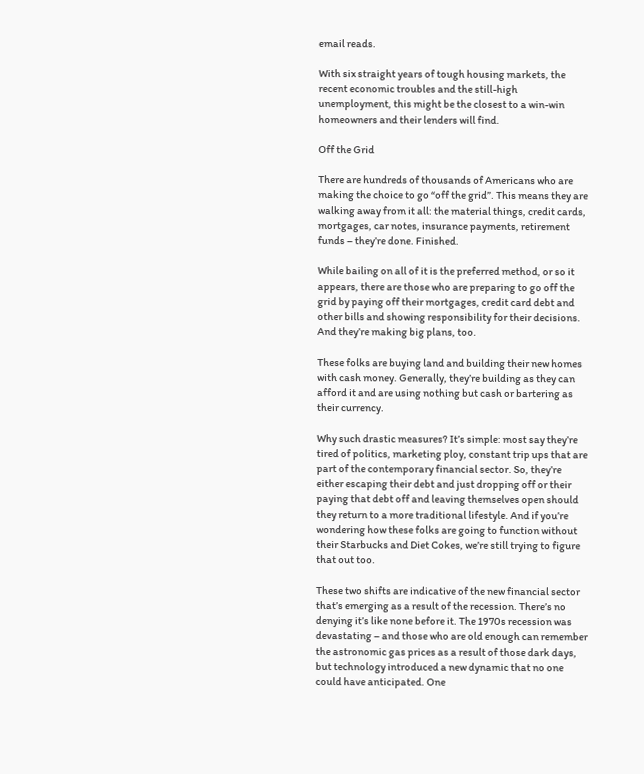email reads.

With six straight years of tough housing markets, the recent economic troubles and the still-high unemployment, this might be the closest to a win-win homeowners and their lenders will find.

Off the Grid

There are hundreds of thousands of Americans who are making the choice to go “off the grid”. This means they are walking away from it all: the material things, credit cards, mortgages, car notes, insurance payments, retirement funds – they’re done. Finished.

While bailing on all of it is the preferred method, or so it appears, there are those who are preparing to go off the grid by paying off their mortgages, credit card debt and other bills and showing responsibility for their decisions. And they’re making big plans, too.

These folks are buying land and building their new homes with cash money. Generally, they’re building as they can afford it and are using nothing but cash or bartering as their currency.

Why such drastic measures? It’s simple: most say they’re tired of politics, marketing ploy, constant trip ups that are part of the contemporary financial sector. So, they’re either escaping their debt and just dropping off or their paying that debt off and leaving themselves open should they return to a more traditional lifestyle. And if you’re wondering how these folks are going to function without their Starbucks and Diet Cokes, we’re still trying to figure that out too.

These two shifts are indicative of the new financial sector that’s emerging as a result of the recession. There’s no denying it’s like none before it. The 1970s recession was devastating – and those who are old enough can remember the astronomic gas prices as a result of those dark days, but technology introduced a new dynamic that no one could have anticipated. One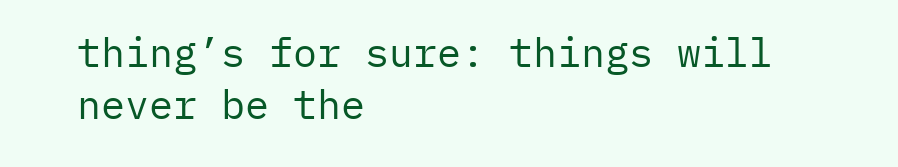thing’s for sure: things will never be the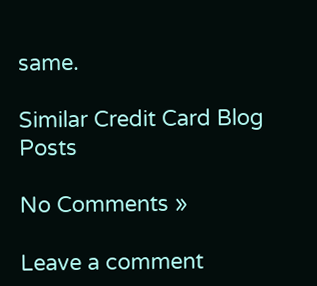same.

Similar Credit Card Blog Posts

No Comments »

Leave a comment